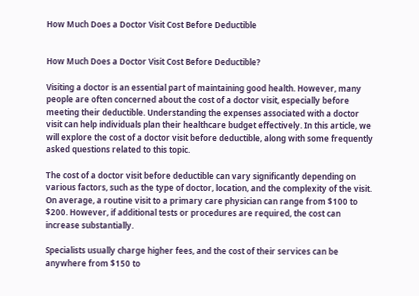How Much Does a Doctor Visit Cost Before Deductible


How Much Does a Doctor Visit Cost Before Deductible?

Visiting a doctor is an essential part of maintaining good health. However, many people are often concerned about the cost of a doctor visit, especially before meeting their deductible. Understanding the expenses associated with a doctor visit can help individuals plan their healthcare budget effectively. In this article, we will explore the cost of a doctor visit before deductible, along with some frequently asked questions related to this topic.

The cost of a doctor visit before deductible can vary significantly depending on various factors, such as the type of doctor, location, and the complexity of the visit. On average, a routine visit to a primary care physician can range from $100 to $200. However, if additional tests or procedures are required, the cost can increase substantially.

Specialists usually charge higher fees, and the cost of their services can be anywhere from $150 to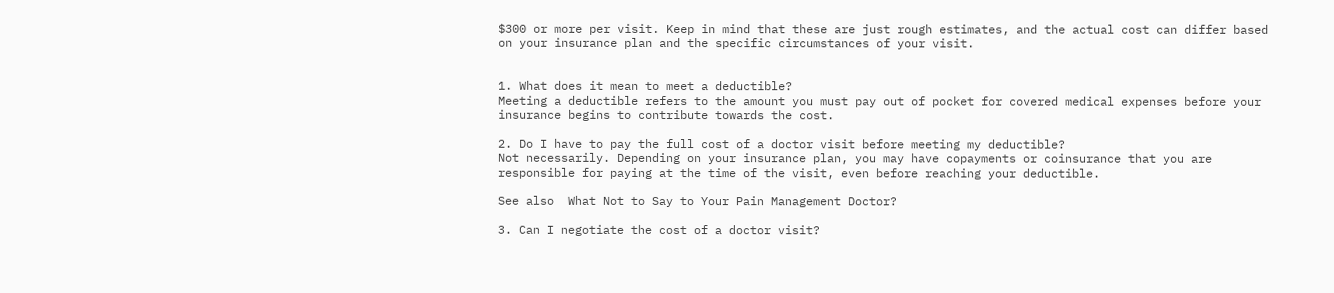$300 or more per visit. Keep in mind that these are just rough estimates, and the actual cost can differ based on your insurance plan and the specific circumstances of your visit.


1. What does it mean to meet a deductible?
Meeting a deductible refers to the amount you must pay out of pocket for covered medical expenses before your insurance begins to contribute towards the cost.

2. Do I have to pay the full cost of a doctor visit before meeting my deductible?
Not necessarily. Depending on your insurance plan, you may have copayments or coinsurance that you are responsible for paying at the time of the visit, even before reaching your deductible.

See also  What Not to Say to Your Pain Management Doctor?

3. Can I negotiate the cost of a doctor visit?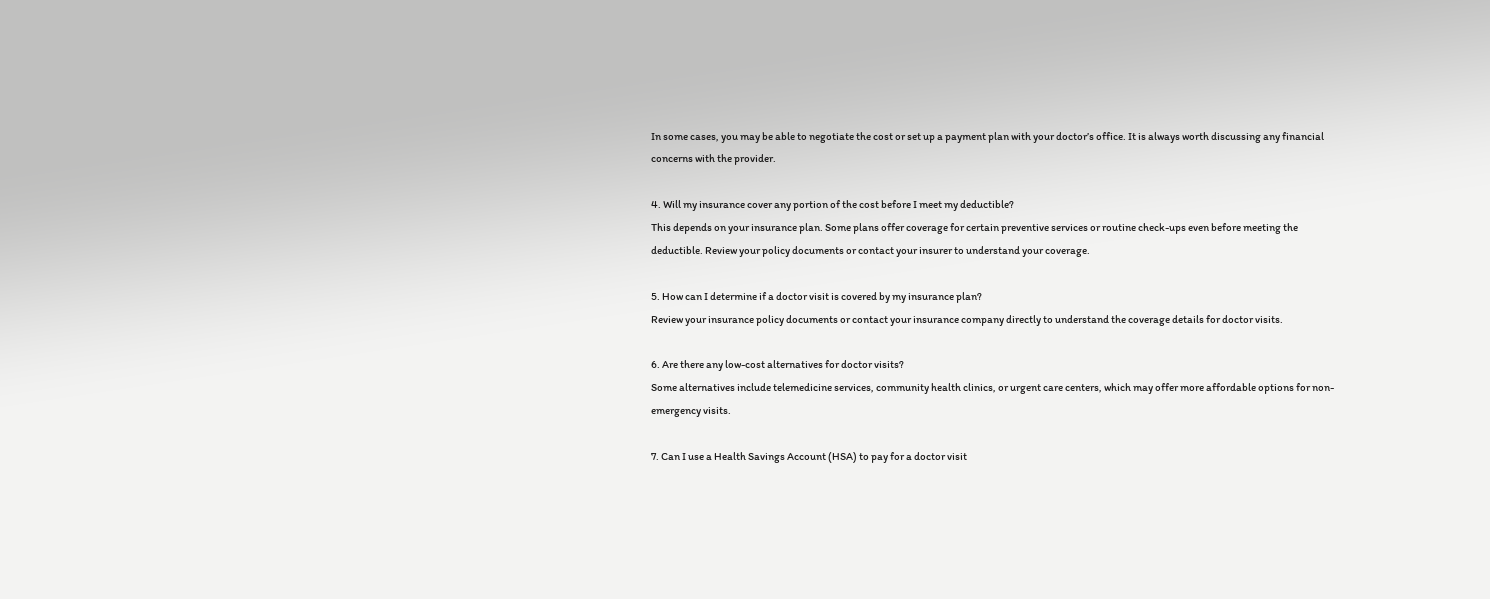In some cases, you may be able to negotiate the cost or set up a payment plan with your doctor’s office. It is always worth discussing any financial concerns with the provider.

4. Will my insurance cover any portion of the cost before I meet my deductible?
This depends on your insurance plan. Some plans offer coverage for certain preventive services or routine check-ups even before meeting the deductible. Review your policy documents or contact your insurer to understand your coverage.

5. How can I determine if a doctor visit is covered by my insurance plan?
Review your insurance policy documents or contact your insurance company directly to understand the coverage details for doctor visits.

6. Are there any low-cost alternatives for doctor visits?
Some alternatives include telemedicine services, community health clinics, or urgent care centers, which may offer more affordable options for non-emergency visits.

7. Can I use a Health Savings Account (HSA) to pay for a doctor visit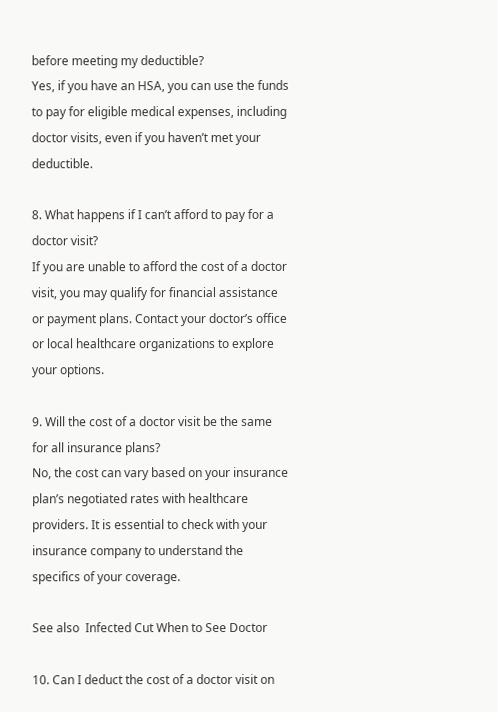before meeting my deductible?
Yes, if you have an HSA, you can use the funds to pay for eligible medical expenses, including doctor visits, even if you haven’t met your deductible.

8. What happens if I can’t afford to pay for a doctor visit?
If you are unable to afford the cost of a doctor visit, you may qualify for financial assistance or payment plans. Contact your doctor’s office or local healthcare organizations to explore your options.

9. Will the cost of a doctor visit be the same for all insurance plans?
No, the cost can vary based on your insurance plan’s negotiated rates with healthcare providers. It is essential to check with your insurance company to understand the specifics of your coverage.

See also  Infected Cut When to See Doctor

10. Can I deduct the cost of a doctor visit on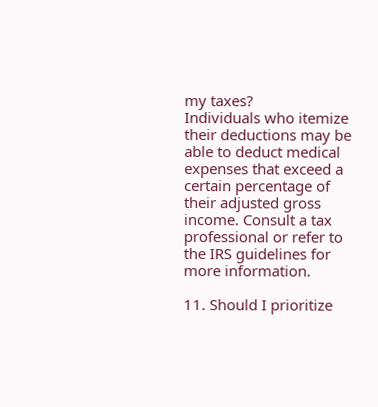my taxes?
Individuals who itemize their deductions may be able to deduct medical expenses that exceed a certain percentage of their adjusted gross income. Consult a tax professional or refer to the IRS guidelines for more information.

11. Should I prioritize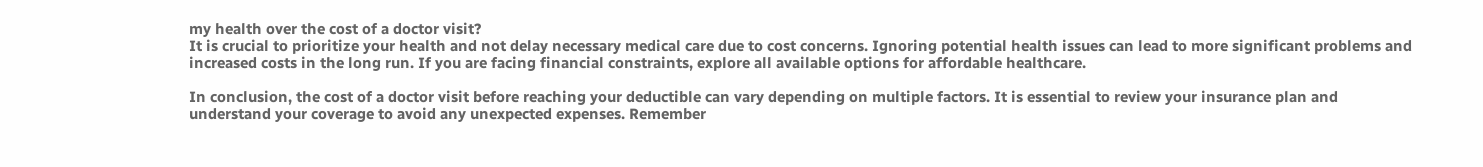my health over the cost of a doctor visit?
It is crucial to prioritize your health and not delay necessary medical care due to cost concerns. Ignoring potential health issues can lead to more significant problems and increased costs in the long run. If you are facing financial constraints, explore all available options for affordable healthcare.

In conclusion, the cost of a doctor visit before reaching your deductible can vary depending on multiple factors. It is essential to review your insurance plan and understand your coverage to avoid any unexpected expenses. Remember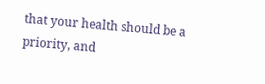that your health should be a priority, and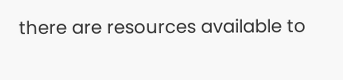there are resources available to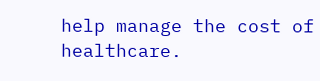help manage the cost of healthcare.